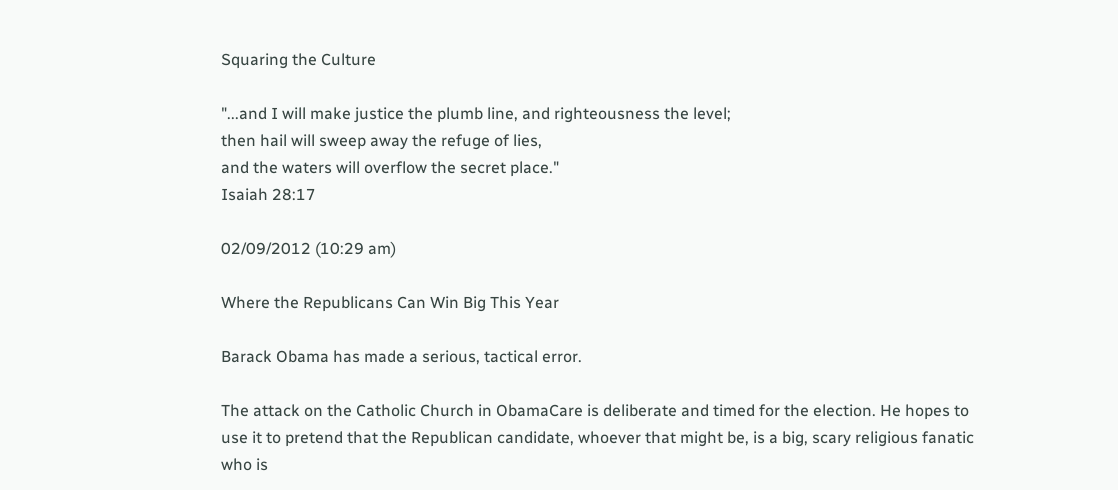Squaring the Culture

"...and I will make justice the plumb line, and righteousness the level;
then hail will sweep away the refuge of lies,
and the waters will overflow the secret place."
Isaiah 28:17

02/09/2012 (10:29 am)

Where the Republicans Can Win Big This Year

Barack Obama has made a serious, tactical error.

The attack on the Catholic Church in ObamaCare is deliberate and timed for the election. He hopes to use it to pretend that the Republican candidate, whoever that might be, is a big, scary religious fanatic who is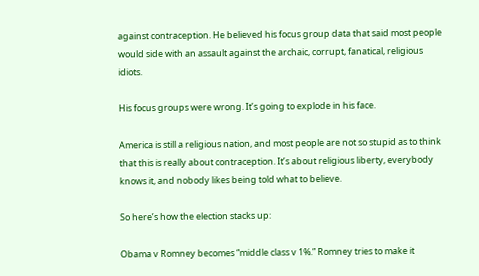against contraception. He believed his focus group data that said most people would side with an assault against the archaic, corrupt, fanatical, religious idiots.

His focus groups were wrong. It’s going to explode in his face.

America is still a religious nation, and most people are not so stupid as to think that this is really about contraception. It’s about religious liberty, everybody knows it, and nobody likes being told what to believe.

So here’s how the election stacks up:

Obama v Romney becomes “middle class v 1%.” Romney tries to make it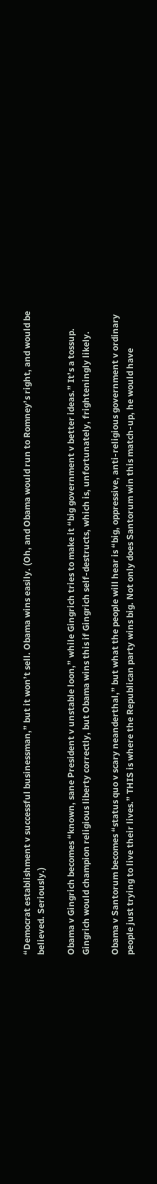“Democrat establishment v successful businessman,” but it won’t sell. Obama wins easily. (Oh, and Obama would run to Romney’s right, and would be believed. Seriously.)

Obama v Gingrich becomes “known, sane President v unstable loon,” while Gingrich tries to make it “big government v better ideas.” It’s a tossup. Gingrich would champion religious liberty correctly, but Obama wins this if Gingrich self-destructs, which is, unfortunately, frighteningly likely.

Obama v Santorum becomes “status quo v scary neanderthal,” but what the people will hear is “big, oppressive, anti-religious government v ordinary people just trying to live their lives.” THIS is where the Republican party wins big. Not only does Santorum win this match-up, he would have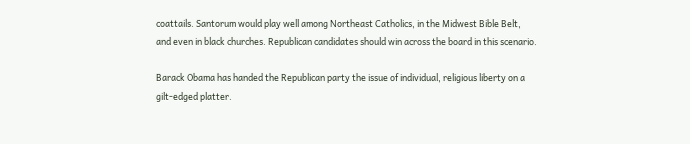coattails. Santorum would play well among Northeast Catholics, in the Midwest Bible Belt, and even in black churches. Republican candidates should win across the board in this scenario.

Barack Obama has handed the Republican party the issue of individual, religious liberty on a gilt-edged platter.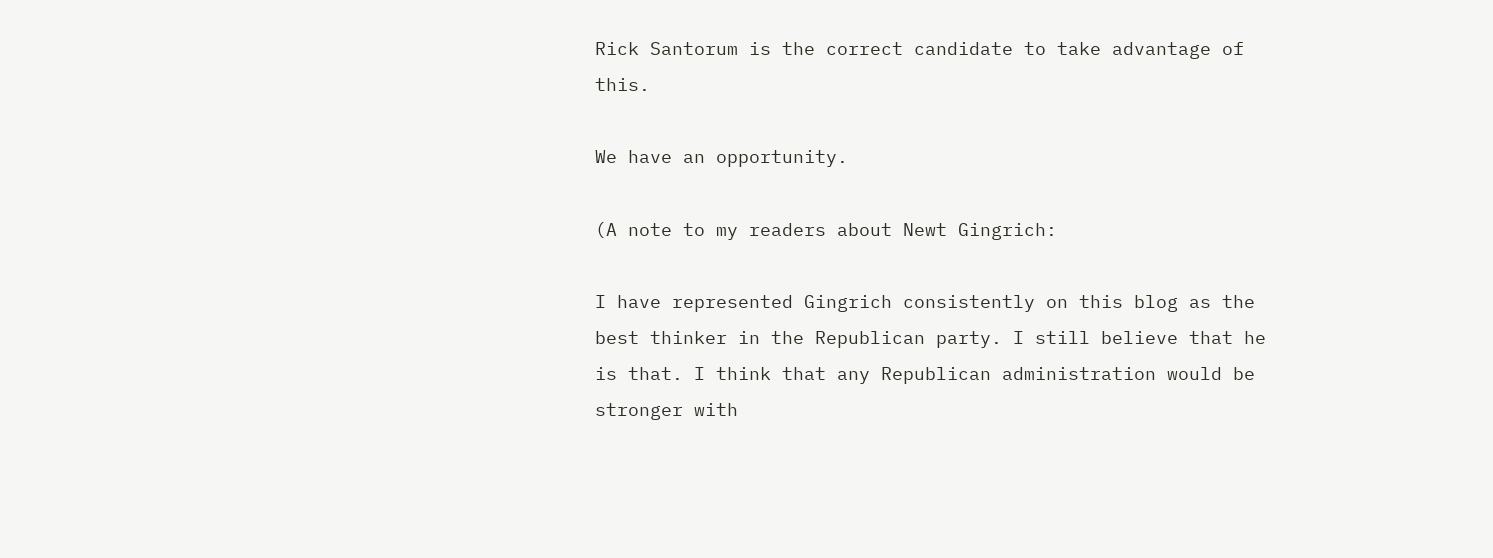Rick Santorum is the correct candidate to take advantage of this.

We have an opportunity.

(A note to my readers about Newt Gingrich:

I have represented Gingrich consistently on this blog as the best thinker in the Republican party. I still believe that he is that. I think that any Republican administration would be stronger with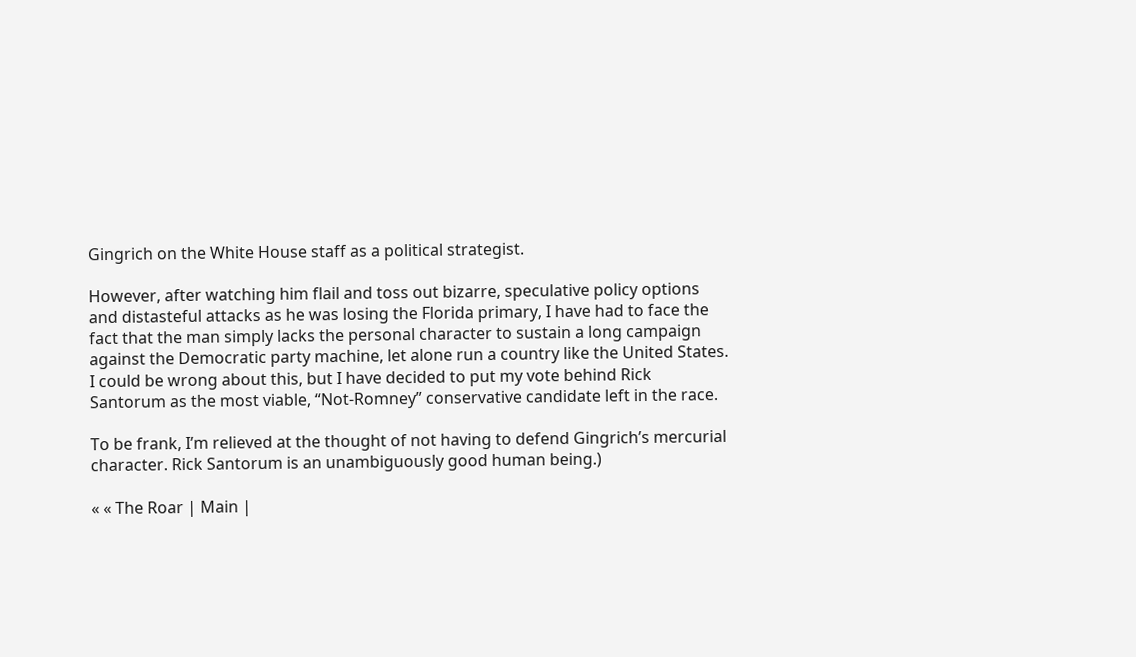Gingrich on the White House staff as a political strategist.

However, after watching him flail and toss out bizarre, speculative policy options and distasteful attacks as he was losing the Florida primary, I have had to face the fact that the man simply lacks the personal character to sustain a long campaign against the Democratic party machine, let alone run a country like the United States. I could be wrong about this, but I have decided to put my vote behind Rick Santorum as the most viable, “Not-Romney” conservative candidate left in the race.

To be frank, I’m relieved at the thought of not having to defend Gingrich’s mercurial character. Rick Santorum is an unambiguously good human being.)

« « The Roar | Main |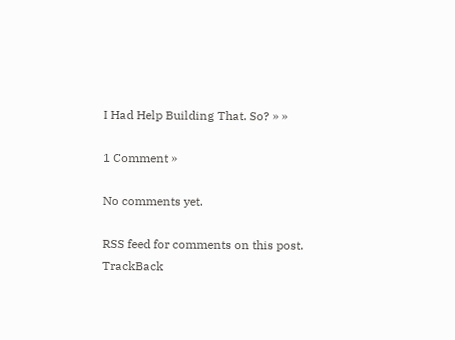I Had Help Building That. So? » »

1 Comment »

No comments yet.

RSS feed for comments on this post. TrackBack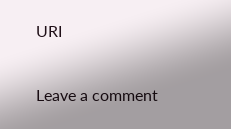URI

Leave a comment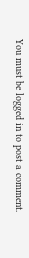You must be logged in to post a comment.